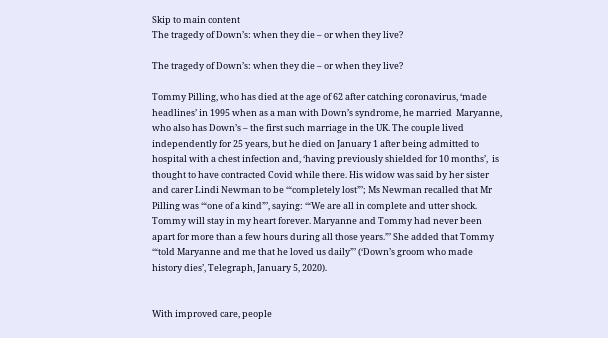Skip to main content
The tragedy of Down’s: when they die – or when they live?

The tragedy of Down’s: when they die – or when they live?

Tommy Pilling, who has died at the age of 62 after catching coronavirus, ‘made headlines’ in 1995 when as a man with Down’s syndrome, he married  Maryanne, who also has Down’s – the first such marriage in the UK. The couple lived independently for 25 years, but he died on January 1 after being admitted to hospital with a chest infection and, ‘having previously shielded for 10 months’,  is thought to have contracted Covid while there. His widow was said by her sister and carer Lindi Newman to be ‘“completely lost”’; Ms Newman recalled that Mr Pilling was ‘“one of a kind”’, saying: ‘“We are all in complete and utter shock. Tommy will stay in my heart forever. Maryanne and Tommy had never been apart for more than a few hours during all those years.”’ She added that Tommy ‘“told Maryanne and me that he loved us daily”’ (‘Down’s groom who made history dies’, Telegraph, January 5, 2020).


With improved care, people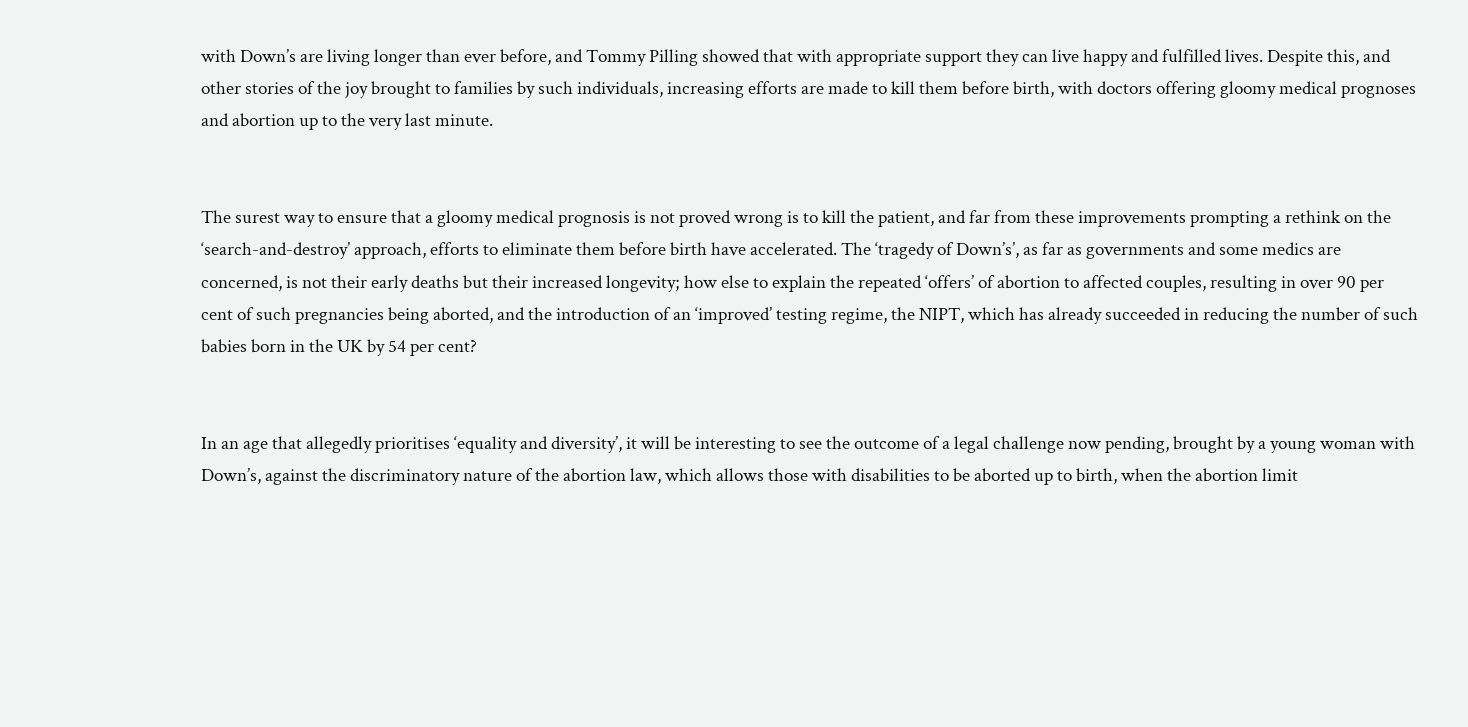with Down’s are living longer than ever before, and Tommy Pilling showed that with appropriate support they can live happy and fulfilled lives. Despite this, and other stories of the joy brought to families by such individuals, increasing efforts are made to kill them before birth, with doctors offering gloomy medical prognoses and abortion up to the very last minute.


The surest way to ensure that a gloomy medical prognosis is not proved wrong is to kill the patient, and far from these improvements prompting a rethink on the ‘search-and-destroy’ approach, efforts to eliminate them before birth have accelerated. The ‘tragedy of Down’s’, as far as governments and some medics are concerned, is not their early deaths but their increased longevity; how else to explain the repeated ‘offers’ of abortion to affected couples, resulting in over 90 per cent of such pregnancies being aborted, and the introduction of an ‘improved’ testing regime, the NIPT, which has already succeeded in reducing the number of such babies born in the UK by 54 per cent?


In an age that allegedly prioritises ‘equality and diversity’, it will be interesting to see the outcome of a legal challenge now pending, brought by a young woman with Down’s, against the discriminatory nature of the abortion law, which allows those with disabilities to be aborted up to birth, when the abortion limit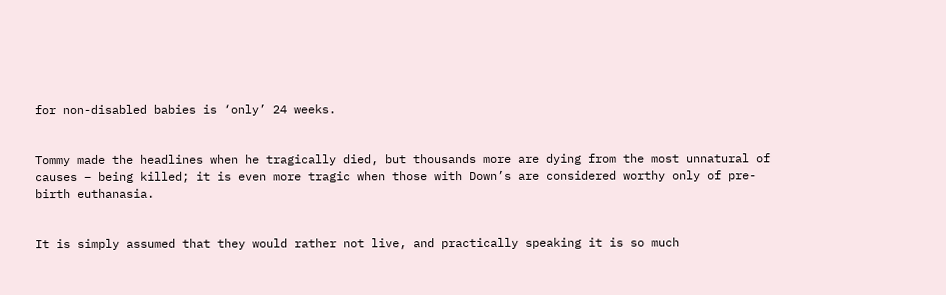for non-disabled babies is ‘only’ 24 weeks.


Tommy made the headlines when he tragically died, but thousands more are dying from the most unnatural of causes – being killed; it is even more tragic when those with Down’s are considered worthy only of pre-birth euthanasia.


It is simply assumed that they would rather not live, and practically speaking it is so much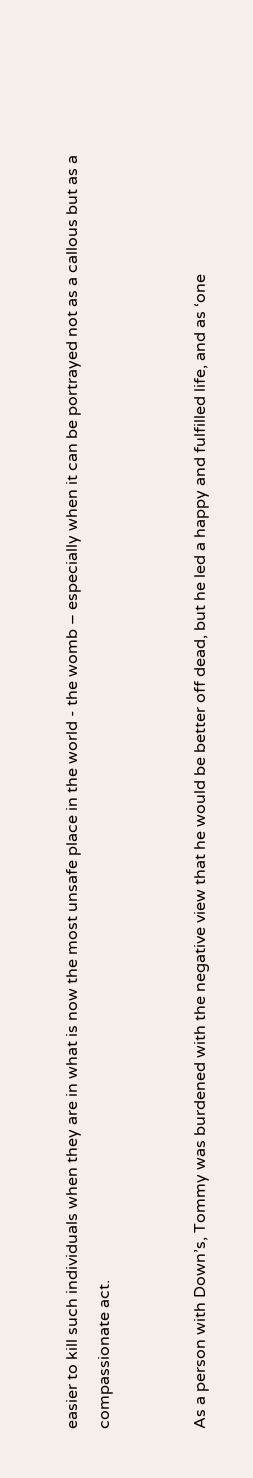easier to kill such individuals when they are in what is now the most unsafe place in the world - the womb – especially when it can be portrayed not as a callous but as a compassionate act.


As a person with Down’s, Tommy was burdened with the negative view that he would be better off dead, but he led a happy and fulfilled life, and as ‘one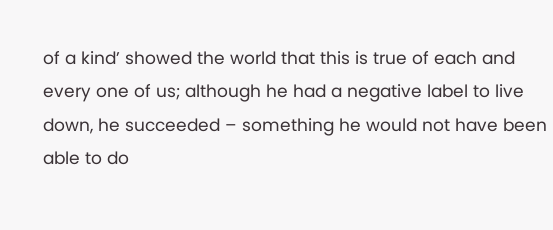of a kind’ showed the world that this is true of each and every one of us; although he had a negative label to live down, he succeeded – something he would not have been able to do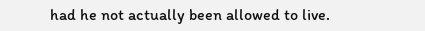had he not actually been allowed to live.